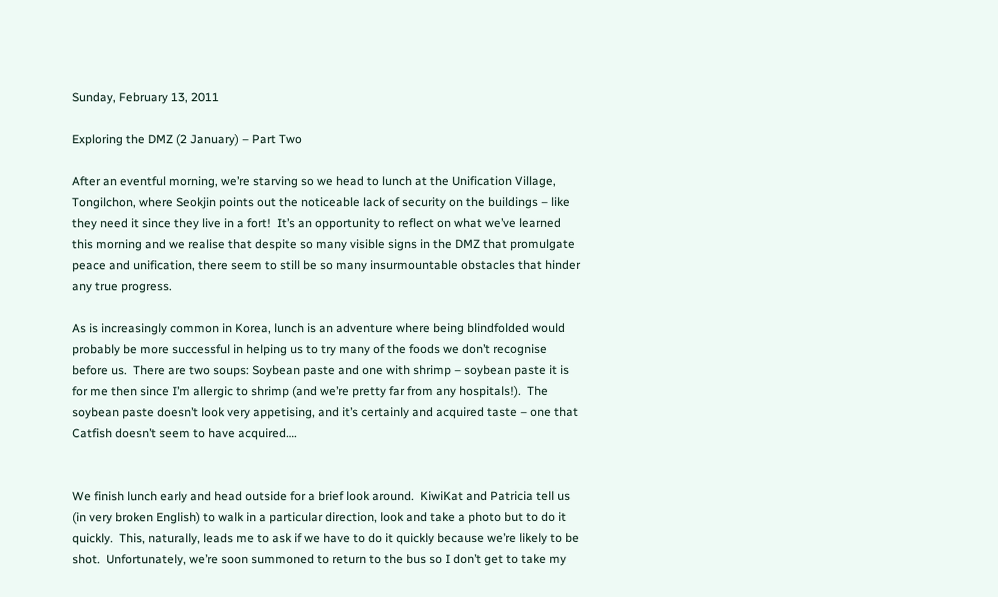Sunday, February 13, 2011

Exploring the DMZ (2 January) – Part Two

After an eventful morning, we’re starving so we head to lunch at the Unification Village, Tongilchon, where Seokjin points out the noticeable lack of security on the buildings – like they need it since they live in a fort!  It’s an opportunity to reflect on what we’ve learned this morning and we realise that despite so many visible signs in the DMZ that promulgate peace and unification, there seem to still be so many insurmountable obstacles that hinder any true progress.

As is increasingly common in Korea, lunch is an adventure where being blindfolded would probably be more successful in helping us to try many of the foods we don’t recognise before us.  There are two soups: Soybean paste and one with shrimp – soybean paste it is for me then since I’m allergic to shrimp (and we’re pretty far from any hospitals!).  The soybean paste doesn’t look very appetising, and it’s certainly and acquired taste – one that Catfish doesn’t seem to have acquired….


We finish lunch early and head outside for a brief look around.  KiwiKat and Patricia tell us (in very broken English) to walk in a particular direction, look and take a photo but to do it quickly.  This, naturally, leads me to ask if we have to do it quickly because we’re likely to be shot.  Unfortunately, we’re soon summoned to return to the bus so I don’t get to take my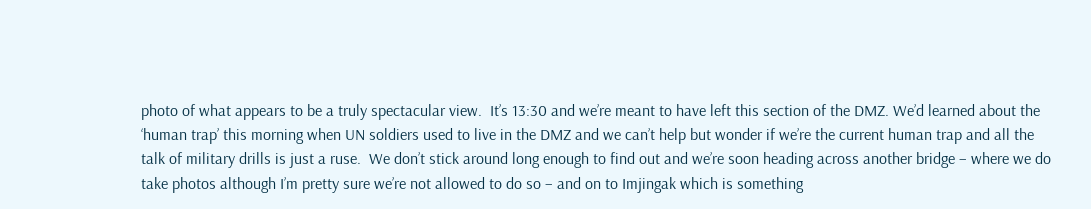photo of what appears to be a truly spectacular view.  It’s 13:30 and we’re meant to have left this section of the DMZ. We’d learned about the ‘human trap’ this morning when UN soldiers used to live in the DMZ and we can’t help but wonder if we’re the current human trap and all the talk of military drills is just a ruse.  We don’t stick around long enough to find out and we’re soon heading across another bridge – where we do take photos although I’m pretty sure we’re not allowed to do so – and on to Imjingak which is something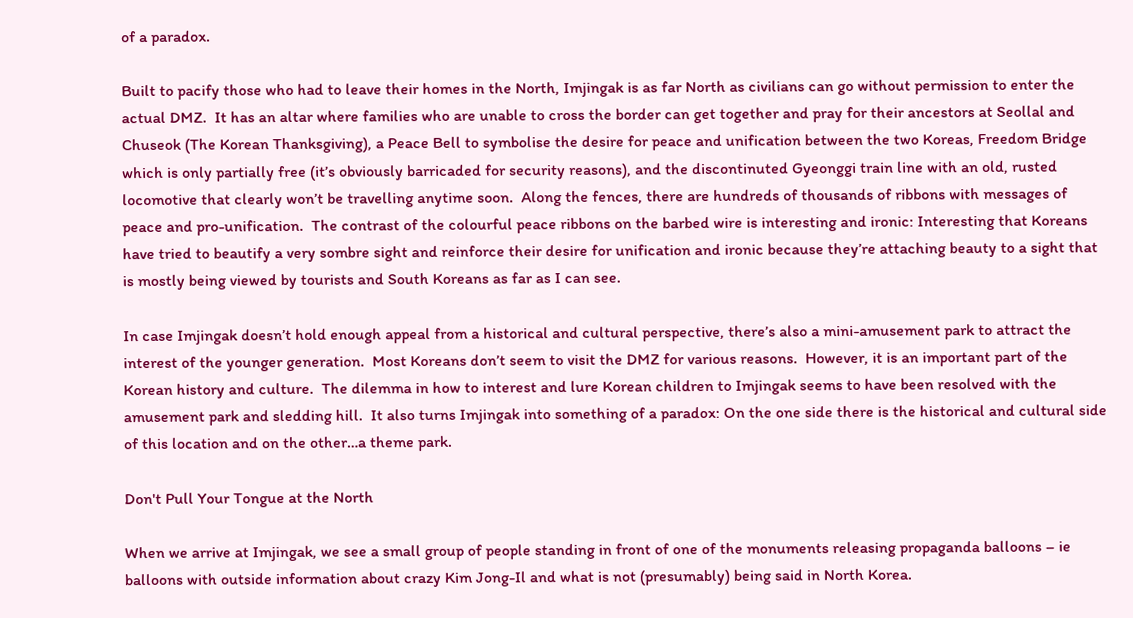of a paradox.

Built to pacify those who had to leave their homes in the North, Imjingak is as far North as civilians can go without permission to enter the actual DMZ.  It has an altar where families who are unable to cross the border can get together and pray for their ancestors at Seollal and Chuseok (The Korean Thanksgiving), a Peace Bell to symbolise the desire for peace and unification between the two Koreas, Freedom Bridge which is only partially free (it’s obviously barricaded for security reasons), and the discontinuted Gyeonggi train line with an old, rusted locomotive that clearly won’t be travelling anytime soon.  Along the fences, there are hundreds of thousands of ribbons with messages of peace and pro-unification.  The contrast of the colourful peace ribbons on the barbed wire is interesting and ironic: Interesting that Koreans have tried to beautify a very sombre sight and reinforce their desire for unification and ironic because they’re attaching beauty to a sight that is mostly being viewed by tourists and South Koreans as far as I can see.

In case Imjingak doesn’t hold enough appeal from a historical and cultural perspective, there’s also a mini-amusement park to attract the interest of the younger generation.  Most Koreans don’t seem to visit the DMZ for various reasons.  However, it is an important part of the Korean history and culture.  The dilemma in how to interest and lure Korean children to Imjingak seems to have been resolved with the amusement park and sledding hill.  It also turns Imjingak into something of a paradox: On the one side there is the historical and cultural side of this location and on the other…a theme park.

Don't Pull Your Tongue at the North

When we arrive at Imjingak, we see a small group of people standing in front of one of the monuments releasing propaganda balloons – ie balloons with outside information about crazy Kim Jong-Il and what is not (presumably) being said in North Korea.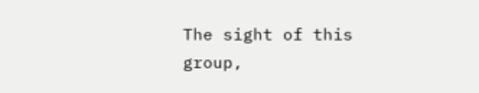The sight of this group,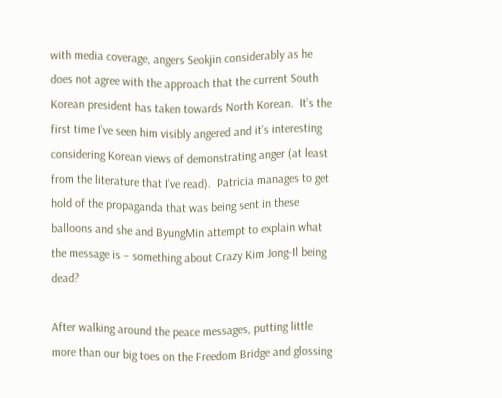with media coverage, angers Seokjin considerably as he does not agree with the approach that the current South Korean president has taken towards North Korean.  It’s the first time I’ve seen him visibly angered and it’s interesting considering Korean views of demonstrating anger (at least from the literature that I’ve read).  Patricia manages to get hold of the propaganda that was being sent in these balloons and she and ByungMin attempt to explain what the message is – something about Crazy Kim Jong-Il being dead?

After walking around the peace messages, putting little more than our big toes on the Freedom Bridge and glossing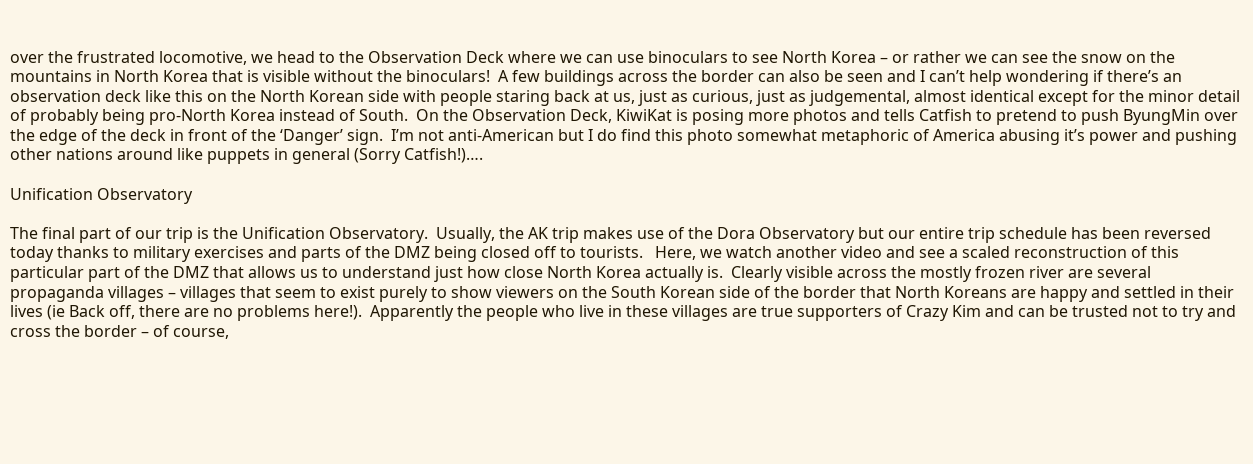over the frustrated locomotive, we head to the Observation Deck where we can use binoculars to see North Korea – or rather we can see the snow on the mountains in North Korea that is visible without the binoculars!  A few buildings across the border can also be seen and I can’t help wondering if there’s an observation deck like this on the North Korean side with people staring back at us, just as curious, just as judgemental, almost identical except for the minor detail of probably being pro-North Korea instead of South.  On the Observation Deck, KiwiKat is posing more photos and tells Catfish to pretend to push ByungMin over the edge of the deck in front of the ‘Danger’ sign.  I’m not anti-American but I do find this photo somewhat metaphoric of America abusing it’s power and pushing other nations around like puppets in general (Sorry Catfish!)….

Unification Observatory

The final part of our trip is the Unification Observatory.  Usually, the AK trip makes use of the Dora Observatory but our entire trip schedule has been reversed today thanks to military exercises and parts of the DMZ being closed off to tourists.   Here, we watch another video and see a scaled reconstruction of this particular part of the DMZ that allows us to understand just how close North Korea actually is.  Clearly visible across the mostly frozen river are several propaganda villages – villages that seem to exist purely to show viewers on the South Korean side of the border that North Koreans are happy and settled in their lives (ie Back off, there are no problems here!).  Apparently the people who live in these villages are true supporters of Crazy Kim and can be trusted not to try and cross the border – of course,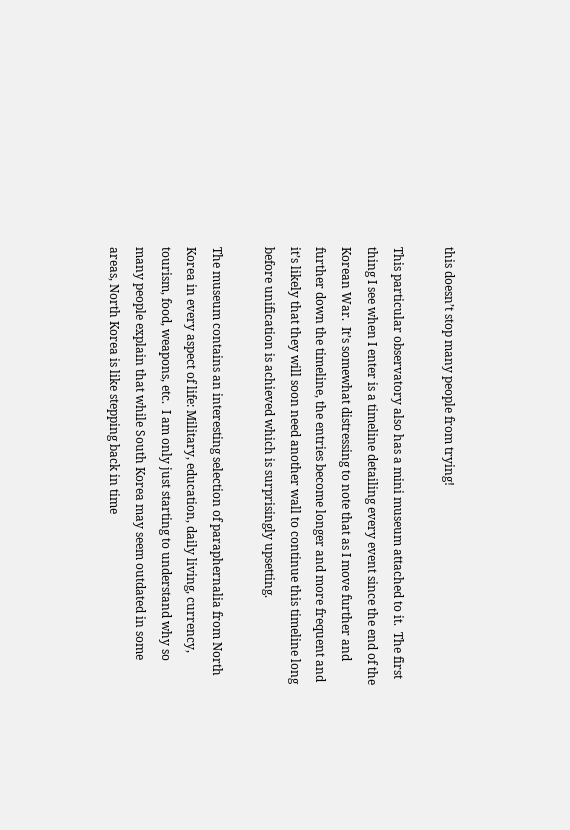this doesn’t stop many people from trying!

This particular observatory also has a mini museum attached to it.  The first thing I see when I enter is a timeline detailing every event since the end of the Korean War.  It’s somewhat distressing to note that as I move further and further down the timeline, the entries become longer and more frequent and it’s likely that they will soon need another wall to continue this timeline long before unification is achieved which is surprisingly upsetting.

The museum contains an interesting selection of paraphernalia from North Korea in every aspect of life: Military, education, daily living, currency, tourism, food, weapons, etc.  I am only just starting to understand why so many people explain that while South Korea may seem outdated in some areas, North Korea is like stepping back in time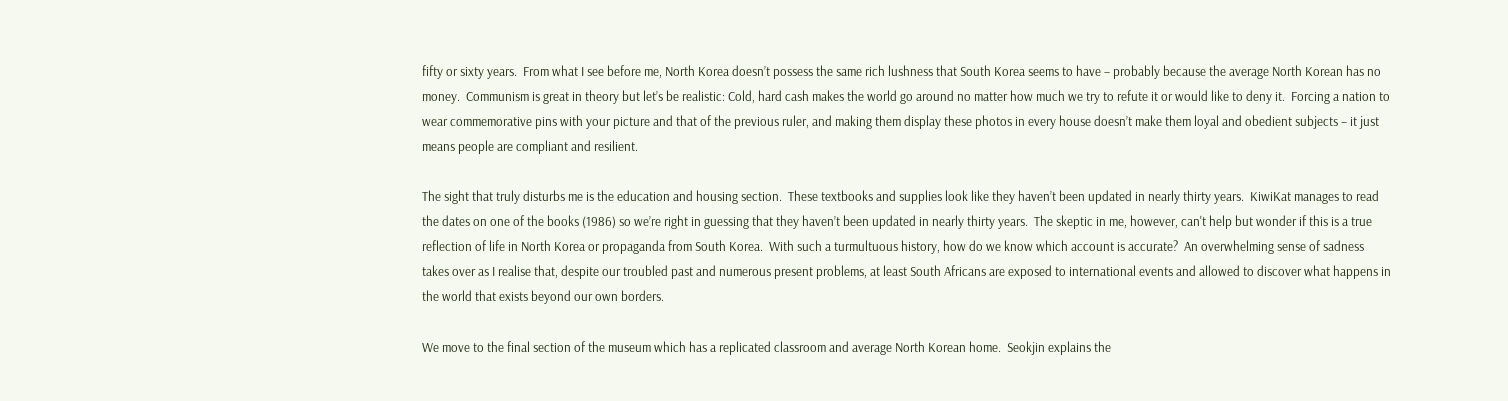fifty or sixty years.  From what I see before me, North Korea doesn’t possess the same rich lushness that South Korea seems to have – probably because the average North Korean has no money.  Communism is great in theory but let’s be realistic: Cold, hard cash makes the world go around no matter how much we try to refute it or would like to deny it.  Forcing a nation to wear commemorative pins with your picture and that of the previous ruler, and making them display these photos in every house doesn’t make them loyal and obedient subjects – it just means people are compliant and resilient.

The sight that truly disturbs me is the education and housing section.  These textbooks and supplies look like they haven’t been updated in nearly thirty years.  KiwiKat manages to read the dates on one of the books (1986) so we’re right in guessing that they haven’t been updated in nearly thirty years.  The skeptic in me, however, can't help but wonder if this is a true reflection of life in North Korea or propaganda from South Korea.  With such a turmultuous history, how do we know which account is accurate?  An overwhelming sense of sadness takes over as I realise that, despite our troubled past and numerous present problems, at least South Africans are exposed to international events and allowed to discover what happens in the world that exists beyond our own borders.

We move to the final section of the museum which has a replicated classroom and average North Korean home.  Seokjin explains the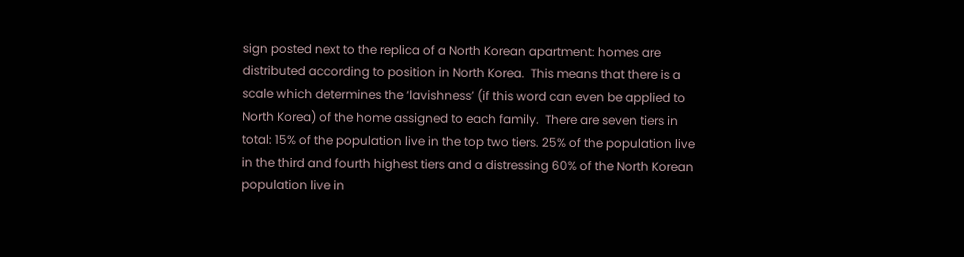sign posted next to the replica of a North Korean apartment: homes are distributed according to position in North Korea.  This means that there is a scale which determines the ‘lavishness’ (if this word can even be applied to North Korea) of the home assigned to each family.  There are seven tiers in total: 15% of the population live in the top two tiers. 25% of the population live in the third and fourth highest tiers and a distressing 60% of the North Korean population live in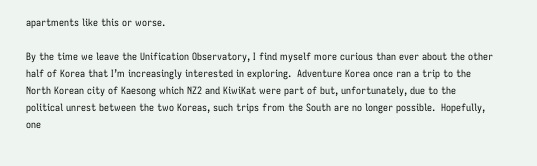apartments like this or worse.

By the time we leave the Unification Observatory, I find myself more curious than ever about the other half of Korea that I’m increasingly interested in exploring.  Adventure Korea once ran a trip to the North Korean city of Kaesong which NZ2 and KiwiKat were part of but, unfortunately, due to the political unrest between the two Koreas, such trips from the South are no longer possible.  Hopefully, one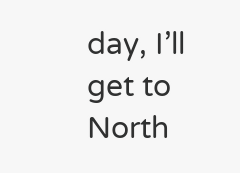day, I’ll get to North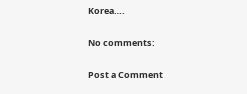Korea….

No comments:

Post a Comment